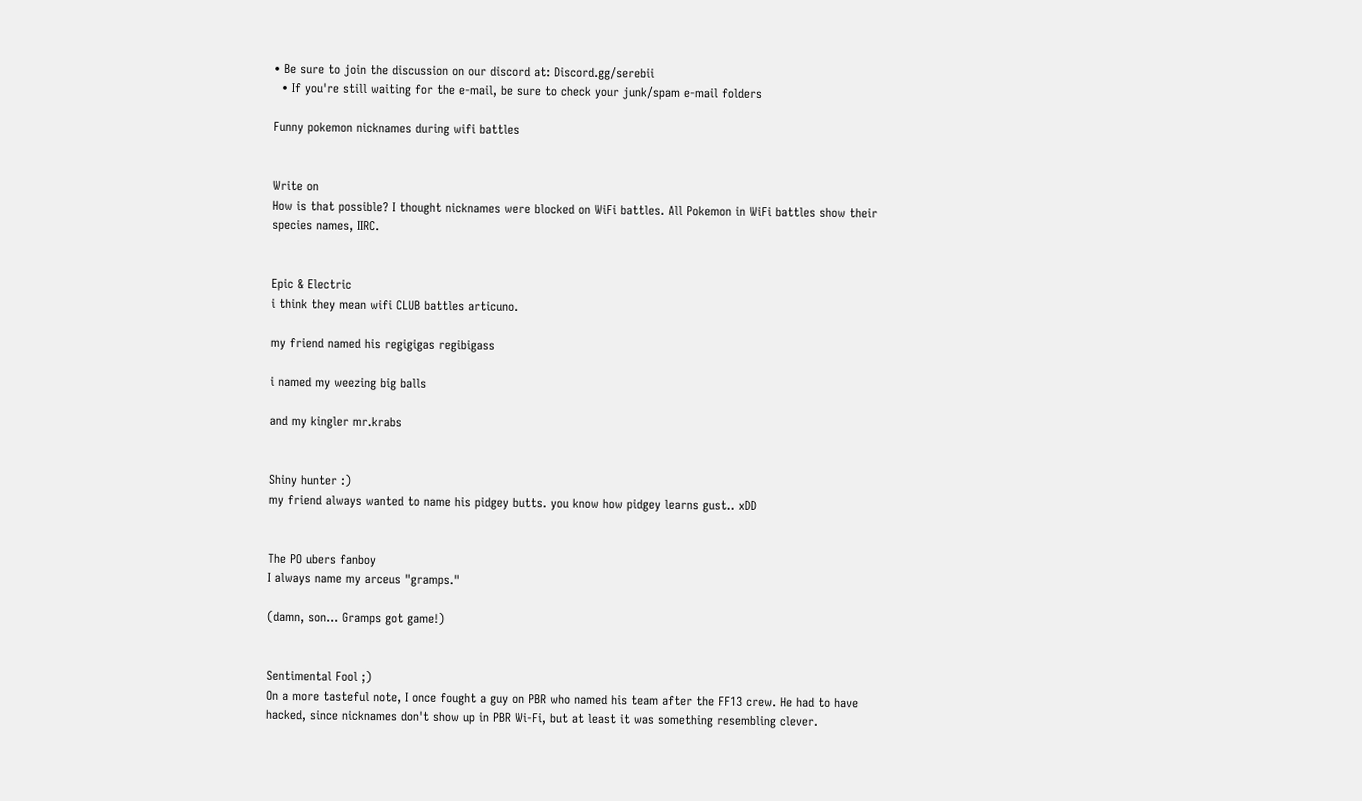• Be sure to join the discussion on our discord at: Discord.gg/serebii
  • If you're still waiting for the e-mail, be sure to check your junk/spam e-mail folders

Funny pokemon nicknames during wifi battles


Write on
How is that possible? I thought nicknames were blocked on WiFi battles. All Pokemon in WiFi battles show their species names, IIRC.


Epic & Electric
i think they mean wifi CLUB battles articuno.

my friend named his regigigas regibigass

i named my weezing big balls

and my kingler mr.krabs


Shiny hunter :)
my friend always wanted to name his pidgey butts. you know how pidgey learns gust.. xDD


The PO ubers fanboy
I always name my arceus "gramps."

(damn, son... Gramps got game!)


Sentimental Fool ;)
On a more tasteful note, I once fought a guy on PBR who named his team after the FF13 crew. He had to have hacked, since nicknames don't show up in PBR Wi-Fi, but at least it was something resembling clever.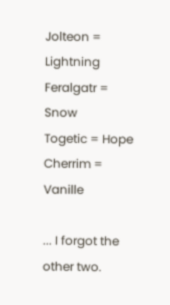Jolteon = Lightning
Feralgatr = Snow
Togetic = Hope
Cherrim = Vanille

... I forgot the other two.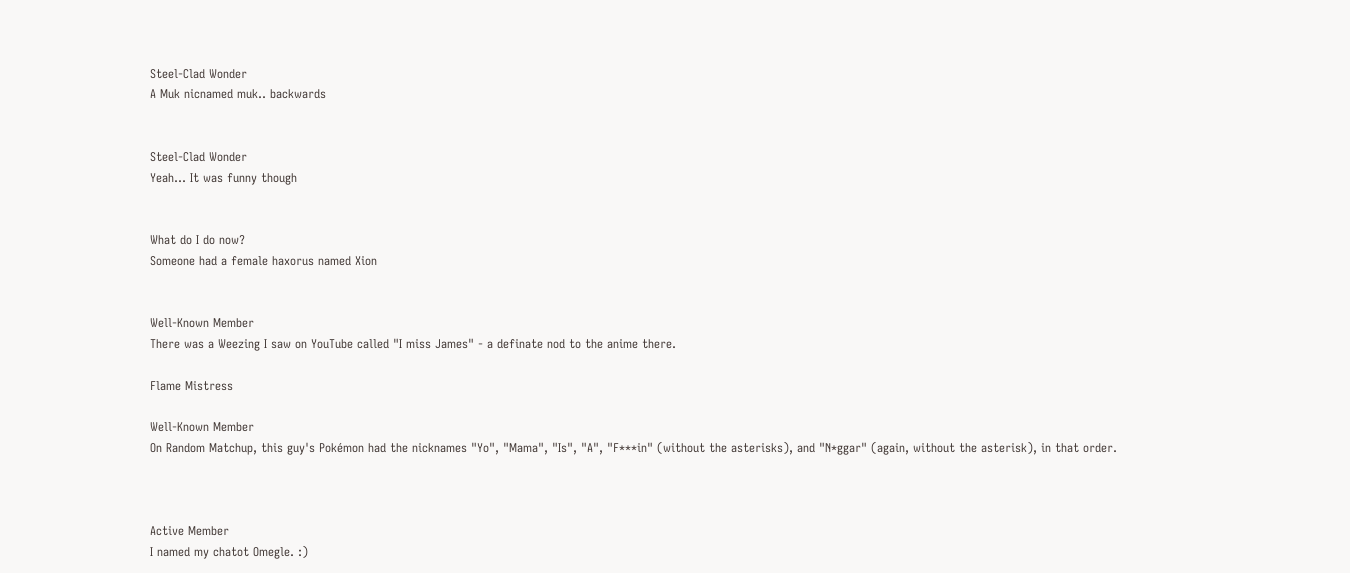Steel-Clad Wonder
A Muk nicnamed muk.. backwards


Steel-Clad Wonder
Yeah... It was funny though


What do I do now?
Someone had a female haxorus named Xion


Well-Known Member
There was a Weezing I saw on YouTube called "I miss James" - a definate nod to the anime there.

Flame Mistress

Well-Known Member
On Random Matchup, this guy's Pokémon had the nicknames "Yo", "Mama", "Is", "A", "F***in" (without the asterisks), and "N*ggar" (again, without the asterisk), in that order.



Active Member
I named my chatot Omegle. :)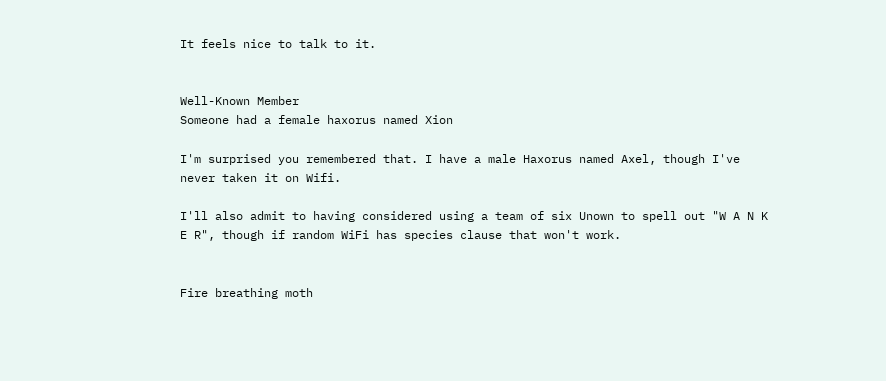It feels nice to talk to it.


Well-Known Member
Someone had a female haxorus named Xion

I'm surprised you remembered that. I have a male Haxorus named Axel, though I've never taken it on Wifi.

I'll also admit to having considered using a team of six Unown to spell out "W A N K E R", though if random WiFi has species clause that won't work.


Fire breathing moth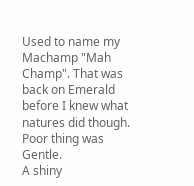Used to name my Machamp "Mah Champ". That was back on Emerald before I knew what natures did though. Poor thing was Gentle.
A shiny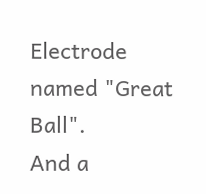Electrode named "Great Ball".
And a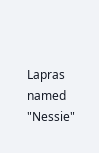Lapras named "Nessie"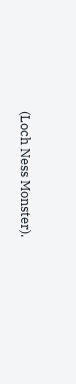(Loch Ness Monster).